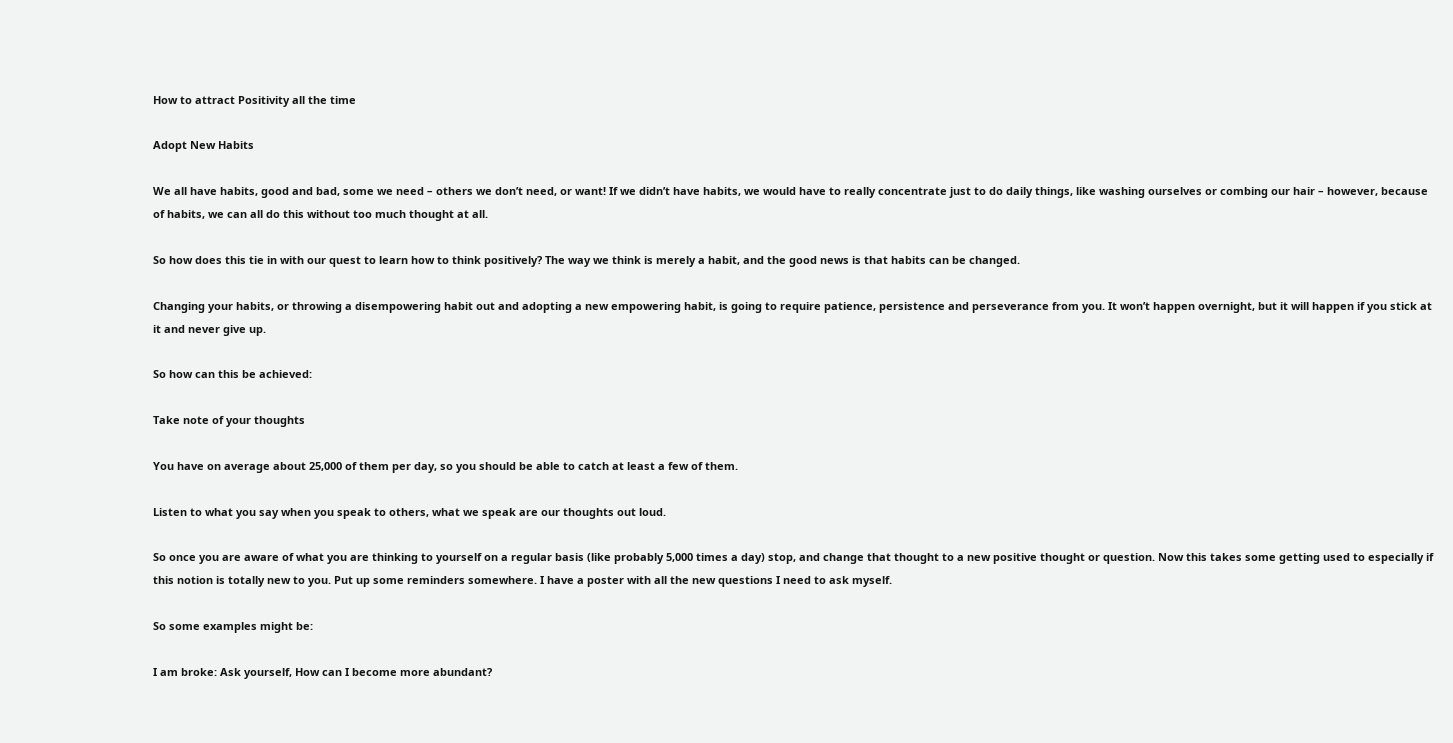How to attract Positivity all the time

Adopt New Habits

We all have habits, good and bad, some we need – others we don’t need, or want! If we didn’t have habits, we would have to really concentrate just to do daily things, like washing ourselves or combing our hair – however, because of habits, we can all do this without too much thought at all.

So how does this tie in with our quest to learn how to think positively? The way we think is merely a habit, and the good news is that habits can be changed.

Changing your habits, or throwing a disempowering habit out and adopting a new empowering habit, is going to require patience, persistence and perseverance from you. It won’t happen overnight, but it will happen if you stick at it and never give up.

So how can this be achieved:

Take note of your thoughts

You have on average about 25,000 of them per day, so you should be able to catch at least a few of them.

Listen to what you say when you speak to others, what we speak are our thoughts out loud.

So once you are aware of what you are thinking to yourself on a regular basis (like probably 5,000 times a day) stop, and change that thought to a new positive thought or question. Now this takes some getting used to especially if this notion is totally new to you. Put up some reminders somewhere. I have a poster with all the new questions I need to ask myself.

So some examples might be:

I am broke: Ask yourself, How can I become more abundant?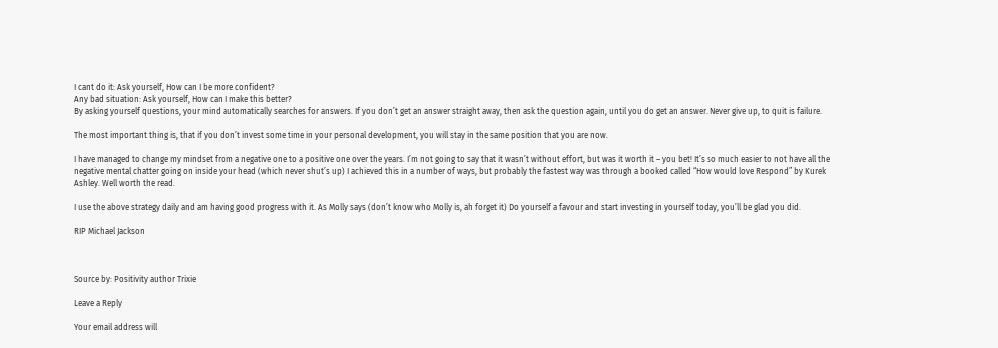I cant do it: Ask yourself, How can I be more confident?
Any bad situation: Ask yourself, How can I make this better?
By asking yourself questions, your mind automatically searches for answers. If you don’t get an answer straight away, then ask the question again, until you do get an answer. Never give up, to quit is failure.

The most important thing is, that if you don’t invest some time in your personal development, you will stay in the same position that you are now.

I have managed to change my mindset from a negative one to a positive one over the years. I’m not going to say that it wasn’t without effort, but was it worth it – you bet! It’s so much easier to not have all the negative mental chatter going on inside your head (which never shut’s up) I achieved this in a number of ways, but probably the fastest way was through a booked called “How would love Respond” by Kurek Ashley. Well worth the read.

I use the above strategy daily and am having good progress with it. As Molly says (don’t know who Molly is, ah forget it) Do yourself a favour and start investing in yourself today, you’ll be glad you did.

RIP Michael Jackson



Source by: Positivity author Trixie

Leave a Reply

Your email address will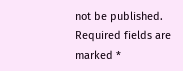not be published. Required fields are marked *